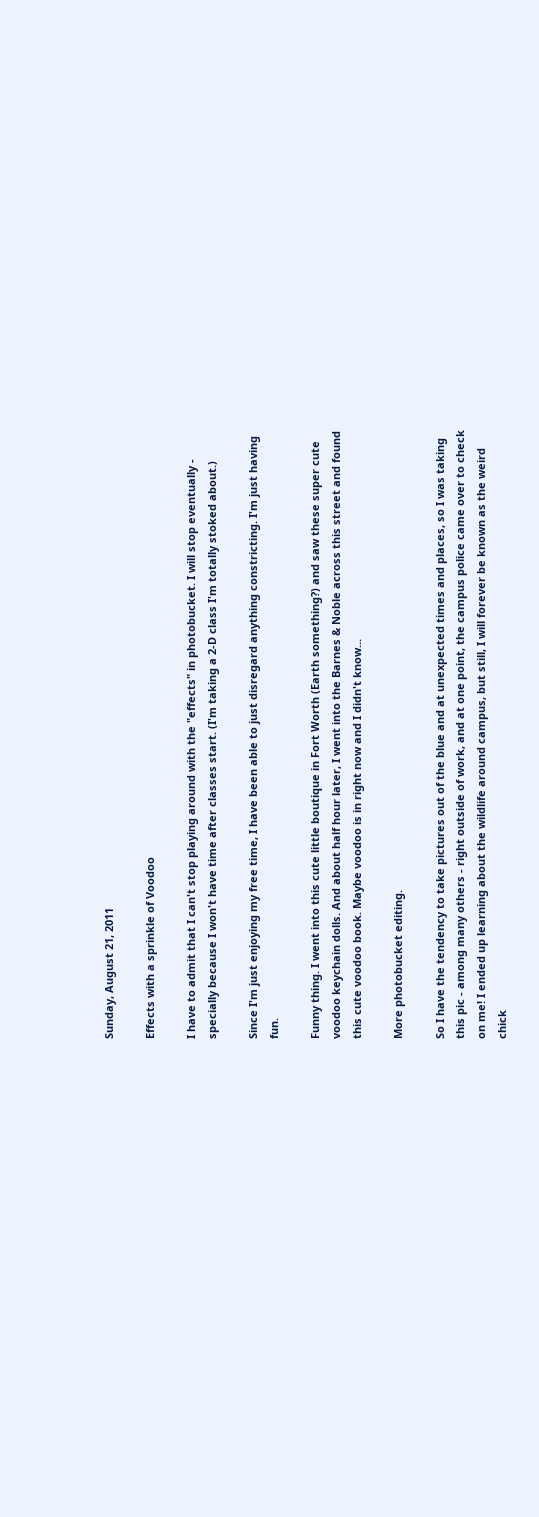Sunday, August 21, 2011

Effects with a sprinkle of Voodoo

I have to admit that I can't stop playing around with the "effects" in photobucket. I will stop eventually - specially because I won't have time after classes start. (I'm taking a 2-D class I'm totally stoked about.)

Since I'm just enjoying my free time, I have been able to just disregard anything constricting. I'm just having fun.

Funny thing. I went into this cute little boutique in Fort Worth (Earth something?) and saw these super cute voodoo keychain dolls. And about half hour later, I went into the Barnes & Noble across this street and found this cute voodoo book. Maybe voodoo is in right now and I didn't know...

More photobucket editing.

So I have the tendency to take pictures out of the blue and at unexpected times and places, so I was taking this pic - among many others - right outside of work, and at one point, the campus police came over to check on me! I ended up learning about the wildlife around campus, but still, I will forever be known as the weird chick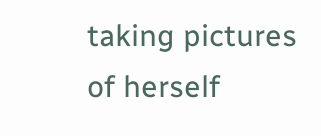taking pictures of herself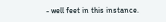- well feet in this instance.